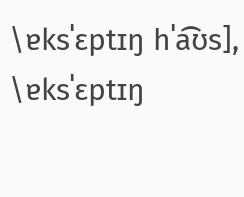\ɐksˈɛptɪŋ hˈa͡ʊs], \ɐksˈɛptɪŋ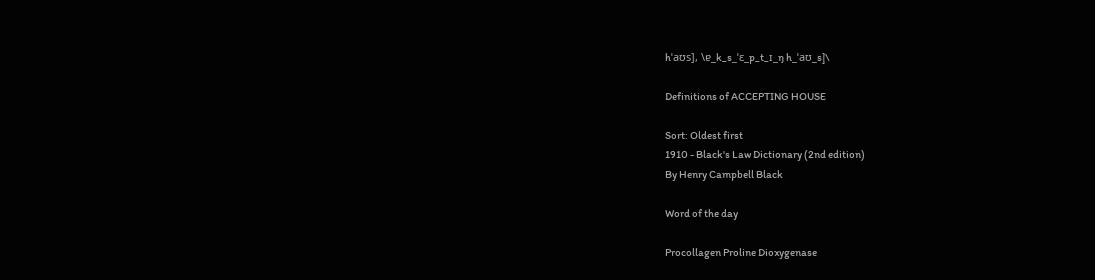hˈaʊs], \ɐ_k_s_ˈɛ_p_t_ɪ_ŋ h_ˈaʊ_s]\

Definitions of ACCEPTING HOUSE

Sort: Oldest first
1910 - Black's Law Dictionary (2nd edition)
By Henry Campbell Black

Word of the day

Procollagen Proline Dioxygenase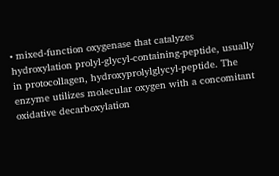• mixed-function oxygenase that catalyzes hydroxylation prolyl-glycyl-containing-peptide, usually in protocollagen, hydroxyprolylglycyl-peptide. The enzyme utilizes molecular oxygen with a concomitant oxidative decarboxylation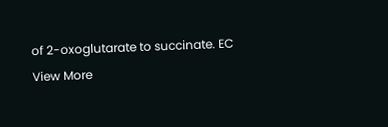of 2-oxoglutarate to succinate. EC
View More